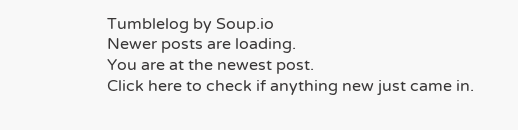Tumblelog by Soup.io
Newer posts are loading.
You are at the newest post.
Click here to check if anything new just came in.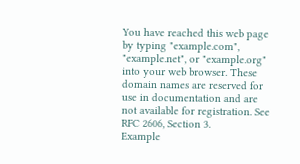You have reached this web page by typing "example.com", "example.net", or "example.org" into your web browser. These domain names are reserved for use in documentation and are not available for registration. See RFC 2606, Section 3.
Example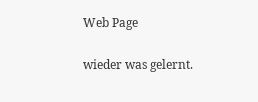Web Page

wieder was gelernt.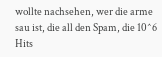wollte nachsehen, wer die arme sau ist, die all den Spam, die 10^6 Hits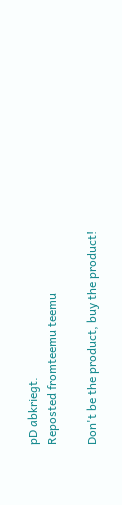pD abkriegt.
Reposted fromteemu teemu

Don't be the product, buy the product!